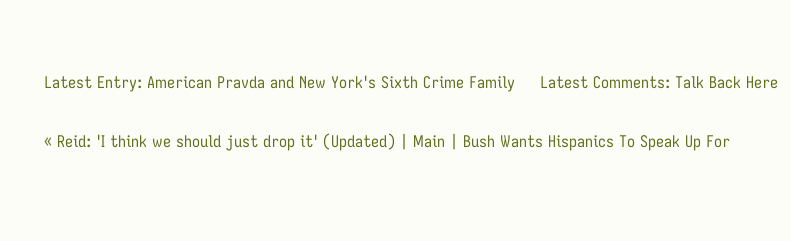Latest Entry: American Pravda and New York's Sixth Crime Family     Latest Comments: Talk Back Here

« Reid: 'I think we should just drop it' (Updated) | Main | Bush Wants Hispanics To Speak Up For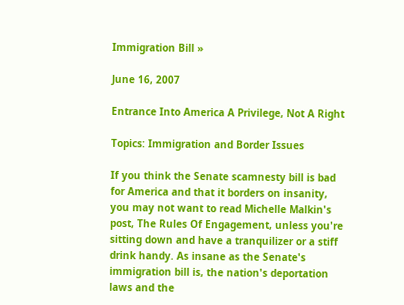Immigration Bill »

June 16, 2007

Entrance Into America A Privilege, Not A Right

Topics: Immigration and Border Issues

If you think the Senate scamnesty bill is bad for America and that it borders on insanity, you may not want to read Michelle Malkin's post, The Rules Of Engagement, unless you're sitting down and have a tranquilizer or a stiff drink handy. As insane as the Senate's immigration bill is, the nation's deportation laws and the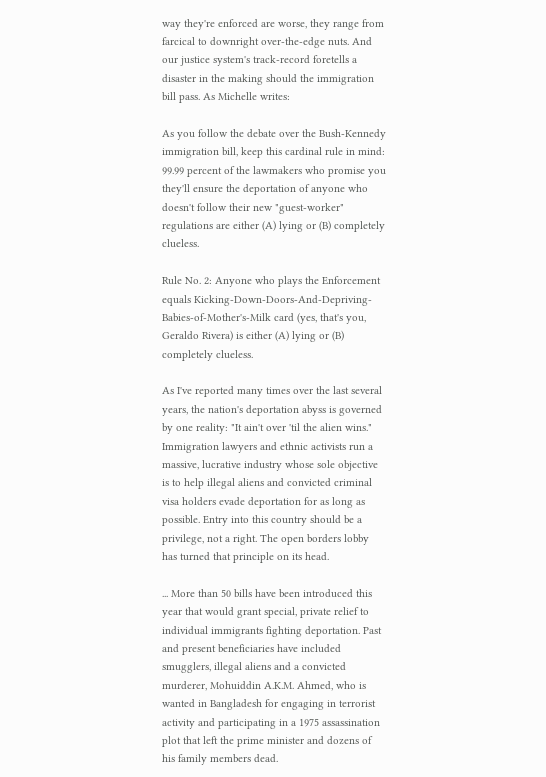way they're enforced are worse, they range from farcical to downright over-the-edge nuts. And our justice system's track-record foretells a disaster in the making should the immigration bill pass. As Michelle writes:

As you follow the debate over the Bush-Kennedy immigration bill, keep this cardinal rule in mind: 99.99 percent of the lawmakers who promise you they'll ensure the deportation of anyone who doesn't follow their new "guest-worker" regulations are either (A) lying or (B) completely clueless.

Rule No. 2: Anyone who plays the Enforcement equals Kicking-Down-Doors-And-Depriving-Babies-of-Mother's-Milk card (yes, that's you, Geraldo Rivera) is either (A) lying or (B) completely clueless.

As I've reported many times over the last several years, the nation's deportation abyss is governed by one reality: "It ain't over 'til the alien wins." Immigration lawyers and ethnic activists run a massive, lucrative industry whose sole objective is to help illegal aliens and convicted criminal visa holders evade deportation for as long as possible. Entry into this country should be a privilege, not a right. The open borders lobby has turned that principle on its head.

... More than 50 bills have been introduced this year that would grant special, private relief to individual immigrants fighting deportation. Past and present beneficiaries have included smugglers, illegal aliens and a convicted murderer, Mohuiddin A.K.M. Ahmed, who is wanted in Bangladesh for engaging in terrorist activity and participating in a 1975 assassination plot that left the prime minister and dozens of his family members dead.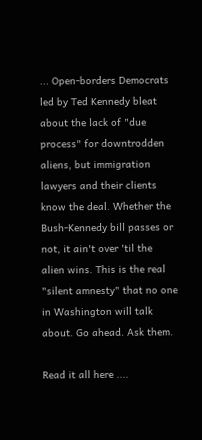... Open-borders Democrats led by Ted Kennedy bleat about the lack of "due process" for downtrodden aliens, but immigration lawyers and their clients know the deal. Whether the Bush-Kennedy bill passes or not, it ain't over 'til the alien wins. This is the real "silent amnesty" that no one in Washington will talk about. Go ahead. Ask them.

Read it all here ....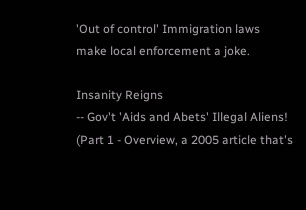'Out of control' Immigration laws make local enforcement a joke.

Insanity Reigns
-- Gov't 'Aids and Abets' Illegal Aliens! (Part 1 - Overview, a 2005 article that's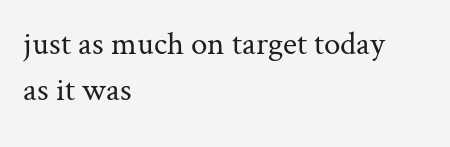just as much on target today as it was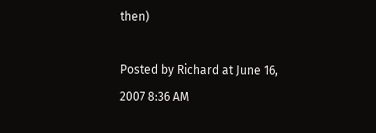then)

Posted by Richard at June 16, 2007 8:36 AM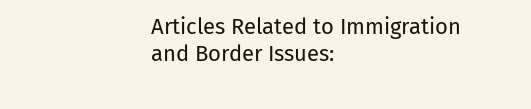Articles Related to Immigration and Border Issues: